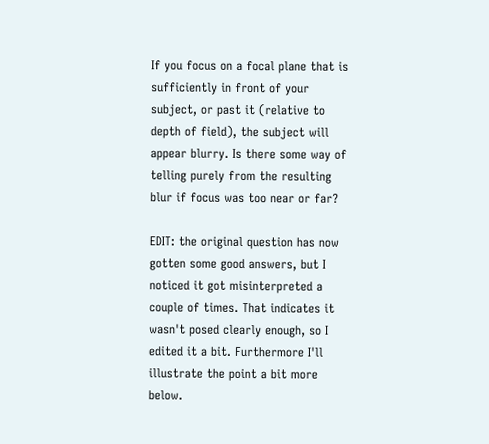If you focus on a focal plane that is sufficiently in front of your subject, or past it (relative to depth of field), the subject will appear blurry. Is there some way of telling purely from the resulting blur if focus was too near or far?

EDIT: the original question has now gotten some good answers, but I noticed it got misinterpreted a couple of times. That indicates it wasn't posed clearly enough, so I edited it a bit. Furthermore I'll illustrate the point a bit more below.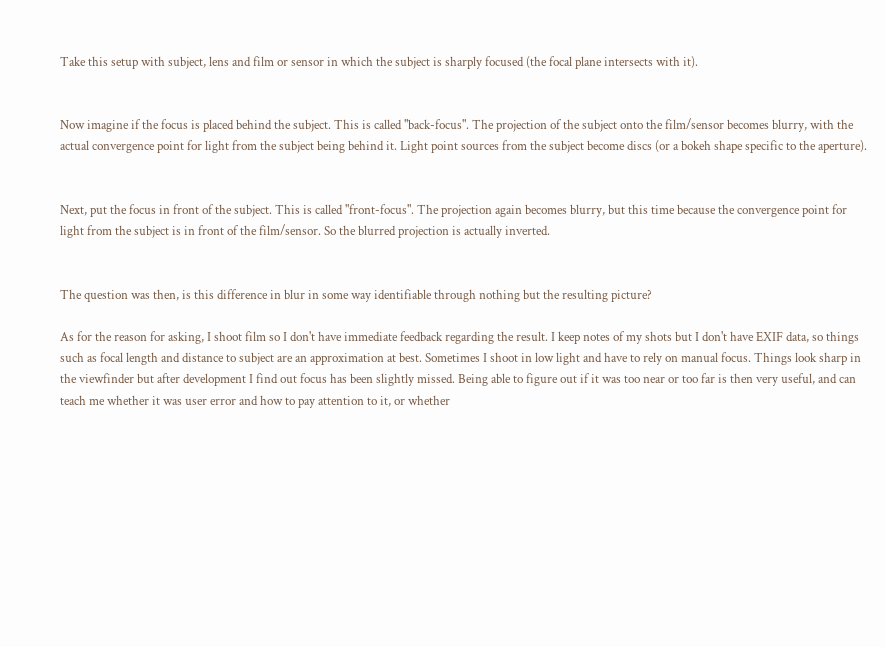Take this setup with subject, lens and film or sensor in which the subject is sharply focused (the focal plane intersects with it).


Now imagine if the focus is placed behind the subject. This is called "back-focus". The projection of the subject onto the film/sensor becomes blurry, with the actual convergence point for light from the subject being behind it. Light point sources from the subject become discs (or a bokeh shape specific to the aperture).


Next, put the focus in front of the subject. This is called "front-focus". The projection again becomes blurry, but this time because the convergence point for light from the subject is in front of the film/sensor. So the blurred projection is actually inverted.


The question was then, is this difference in blur in some way identifiable through nothing but the resulting picture?

As for the reason for asking, I shoot film so I don't have immediate feedback regarding the result. I keep notes of my shots but I don't have EXIF data, so things such as focal length and distance to subject are an approximation at best. Sometimes I shoot in low light and have to rely on manual focus. Things look sharp in the viewfinder but after development I find out focus has been slightly missed. Being able to figure out if it was too near or too far is then very useful, and can teach me whether it was user error and how to pay attention to it, or whether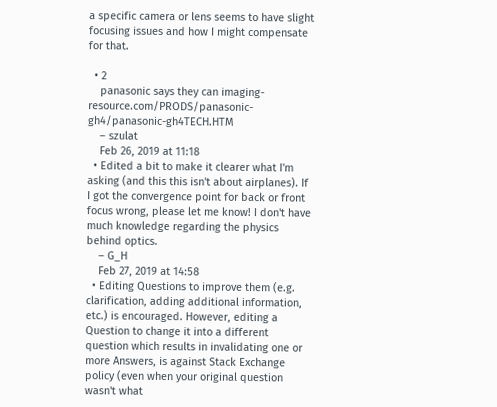a specific camera or lens seems to have slight focusing issues and how I might compensate for that.

  • 2
    panasonic says they can imaging-resource.com/PRODS/panasonic-gh4/panasonic-gh4TECH.HTM
    – szulat
    Feb 26, 2019 at 11:18
  • Edited a bit to make it clearer what I'm asking (and this this isn't about airplanes). If I got the convergence point for back or front focus wrong, please let me know! I don't have much knowledge regarding the physics behind optics.
    – G_H
    Feb 27, 2019 at 14:58
  • Editing Questions to improve them (e.g. clarification, adding additional information, etc.) is encouraged. However, editing a Question to change it into a different question which results in invalidating one or more Answers, is against Stack Exchange policy (even when your original question wasn't what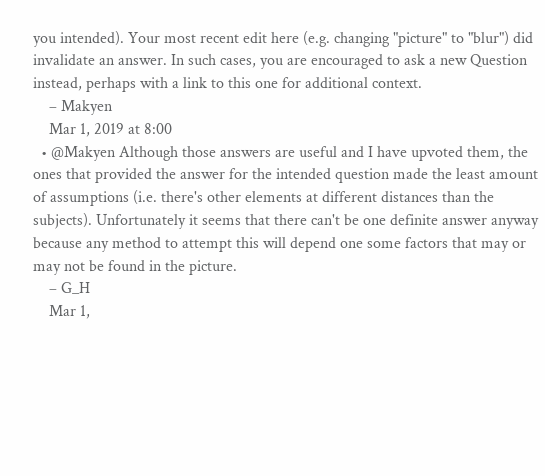you intended). Your most recent edit here (e.g. changing "picture" to "blur") did invalidate an answer. In such cases, you are encouraged to ask a new Question instead, perhaps with a link to this one for additional context.
    – Makyen
    Mar 1, 2019 at 8:00
  • @Makyen Although those answers are useful and I have upvoted them, the ones that provided the answer for the intended question made the least amount of assumptions (i.e. there's other elements at different distances than the subjects). Unfortunately it seems that there can't be one definite answer anyway because any method to attempt this will depend one some factors that may or may not be found in the picture.
    – G_H
    Mar 1,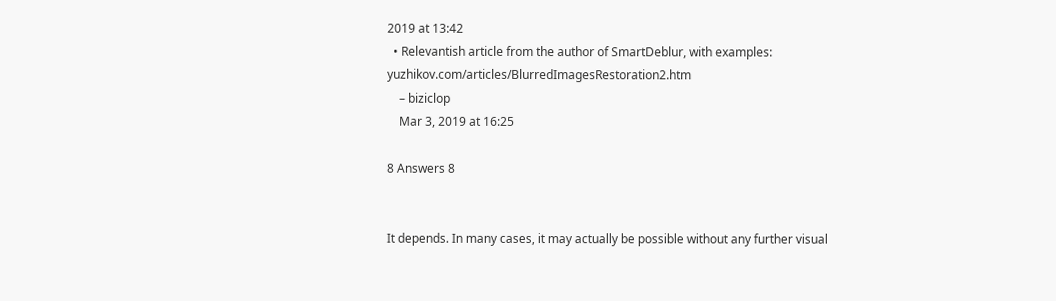2019 at 13:42
  • Relevantish article from the author of SmartDeblur, with examples: yuzhikov.com/articles/BlurredImagesRestoration2.htm
    – biziclop
    Mar 3, 2019 at 16:25

8 Answers 8


It depends. In many cases, it may actually be possible without any further visual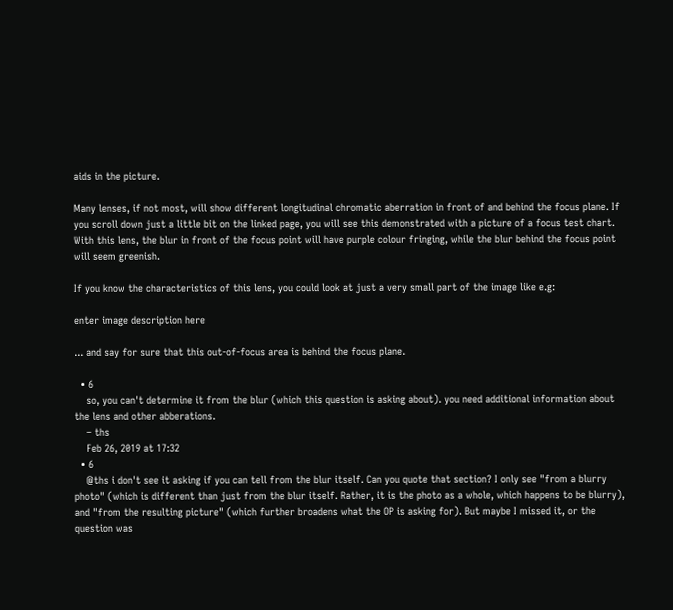aids in the picture.

Many lenses, if not most, will show different longitudinal chromatic aberration in front of and behind the focus plane. If you scroll down just a little bit on the linked page, you will see this demonstrated with a picture of a focus test chart. With this lens, the blur in front of the focus point will have purple colour fringing, while the blur behind the focus point will seem greenish.

If you know the characteristics of this lens, you could look at just a very small part of the image like e.g:

enter image description here

... and say for sure that this out-of-focus area is behind the focus plane.

  • 6
    so, you can't determine it from the blur (which this question is asking about). you need additional information about the lens and other abberations.
    – ths
    Feb 26, 2019 at 17:32
  • 6
    @ths i don't see it asking if you can tell from the blur itself. Can you quote that section? I only see "from a blurry photo" (which is different than just from the blur itself. Rather, it is the photo as a whole, which happens to be blurry), and "from the resulting picture" (which further broadens what the OP is asking for). But maybe I missed it, or the question was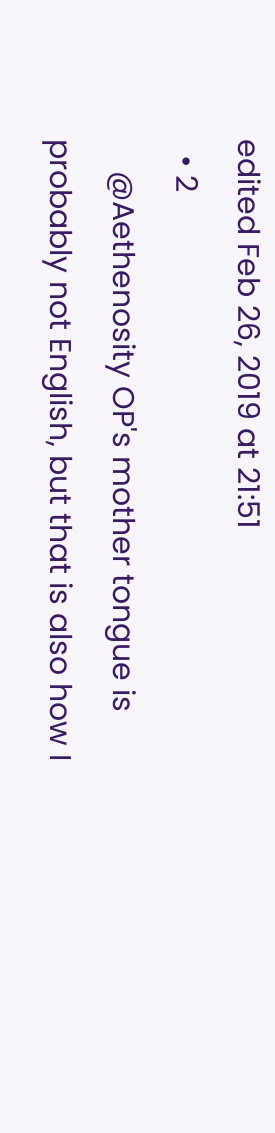edited Feb 26, 2019 at 21:51
  • 2
    @Aethenosity OP's mother tongue is probably not English, but that is also how I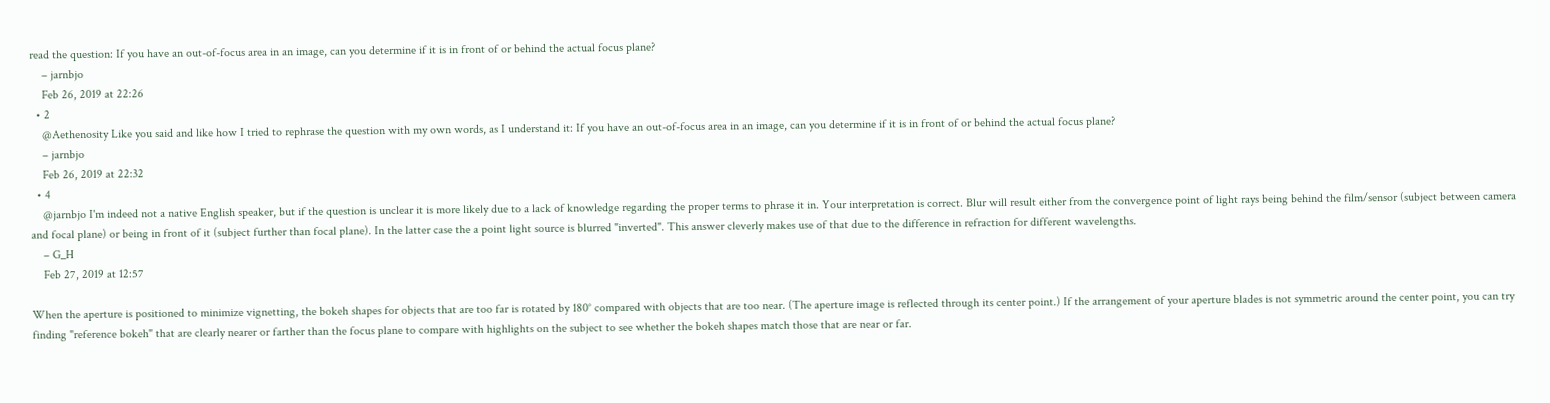read the question: If you have an out-of-focus area in an image, can you determine if it is in front of or behind the actual focus plane?
    – jarnbjo
    Feb 26, 2019 at 22:26
  • 2
    @Aethenosity Like you said and like how I tried to rephrase the question with my own words, as I understand it: If you have an out-of-focus area in an image, can you determine if it is in front of or behind the actual focus plane?
    – jarnbjo
    Feb 26, 2019 at 22:32
  • 4
    @jarnbjo I'm indeed not a native English speaker, but if the question is unclear it is more likely due to a lack of knowledge regarding the proper terms to phrase it in. Your interpretation is correct. Blur will result either from the convergence point of light rays being behind the film/sensor (subject between camera and focal plane) or being in front of it (subject further than focal plane). In the latter case the a point light source is blurred "inverted". This answer cleverly makes use of that due to the difference in refraction for different wavelengths.
    – G_H
    Feb 27, 2019 at 12:57

When the aperture is positioned to minimize vignetting, the bokeh shapes for objects that are too far is rotated by 180° compared with objects that are too near. (The aperture image is reflected through its center point.) If the arrangement of your aperture blades is not symmetric around the center point, you can try finding "reference bokeh" that are clearly nearer or farther than the focus plane to compare with highlights on the subject to see whether the bokeh shapes match those that are near or far.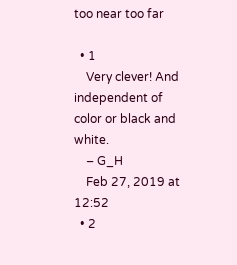too near too far

  • 1
    Very clever! And independent of color or black and white.
    – G_H
    Feb 27, 2019 at 12:52
  • 2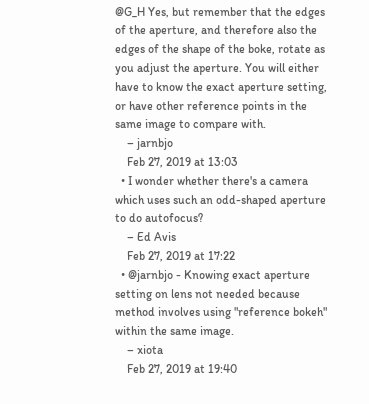@G_H Yes, but remember that the edges of the aperture, and therefore also the edges of the shape of the boke, rotate as you adjust the aperture. You will either have to know the exact aperture setting, or have other reference points in the same image to compare with.
    – jarnbjo
    Feb 27, 2019 at 13:03
  • I wonder whether there's a camera which uses such an odd-shaped aperture to do autofocus?
    – Ed Avis
    Feb 27, 2019 at 17:22
  • @jarnbjo - Knowing exact aperture setting on lens not needed because method involves using "reference bokeh" within the same image.
    – xiota
    Feb 27, 2019 at 19:40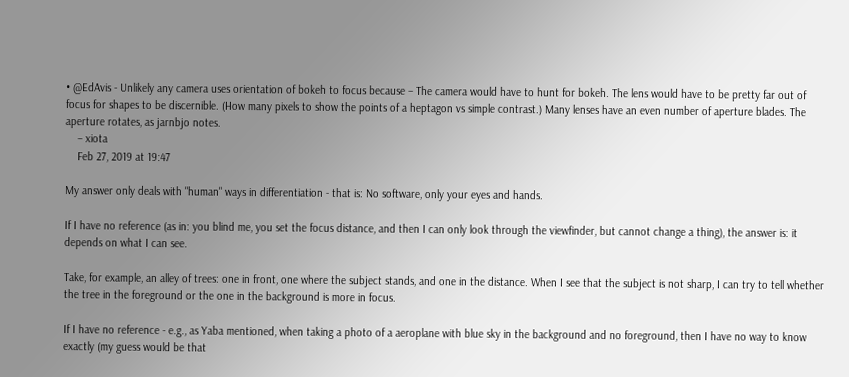• @EdAvis - Unlikely any camera uses orientation of bokeh to focus because – The camera would have to hunt for bokeh. The lens would have to be pretty far out of focus for shapes to be discernible. (How many pixels to show the points of a heptagon vs simple contrast.) Many lenses have an even number of aperture blades. The aperture rotates, as jarnbjo notes.
    – xiota
    Feb 27, 2019 at 19:47

My answer only deals with "human" ways in differentiation - that is: No software, only your eyes and hands.

If I have no reference (as in: you blind me, you set the focus distance, and then I can only look through the viewfinder, but cannot change a thing), the answer is: it depends on what I can see.

Take, for example, an alley of trees: one in front, one where the subject stands, and one in the distance. When I see that the subject is not sharp, I can try to tell whether the tree in the foreground or the one in the background is more in focus.

If I have no reference - e.g., as Yaba mentioned, when taking a photo of a aeroplane with blue sky in the background and no foreground, then I have no way to know exactly (my guess would be that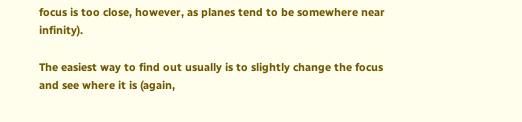focus is too close, however, as planes tend to be somewhere near infinity).

The easiest way to find out usually is to slightly change the focus and see where it is (again,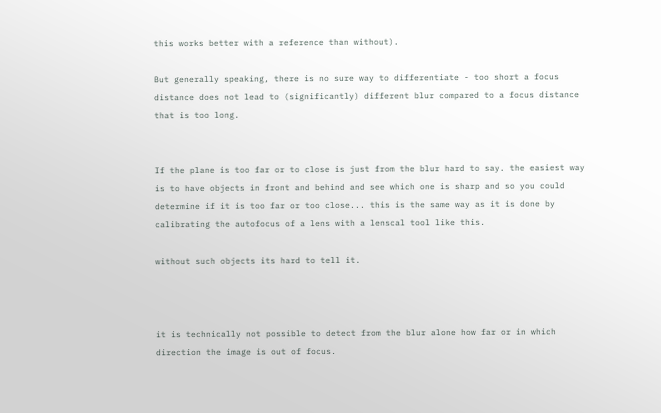this works better with a reference than without).

But generally speaking, there is no sure way to differentiate - too short a focus distance does not lead to (significantly) different blur compared to a focus distance that is too long.


If the plane is too far or to close is just from the blur hard to say. the easiest way is to have objects in front and behind and see which one is sharp and so you could determine if it is too far or too close... this is the same way as it is done by calibrating the autofocus of a lens with a lenscal tool like this.

without such objects its hard to tell it.



it is technically not possible to detect from the blur alone how far or in which direction the image is out of focus.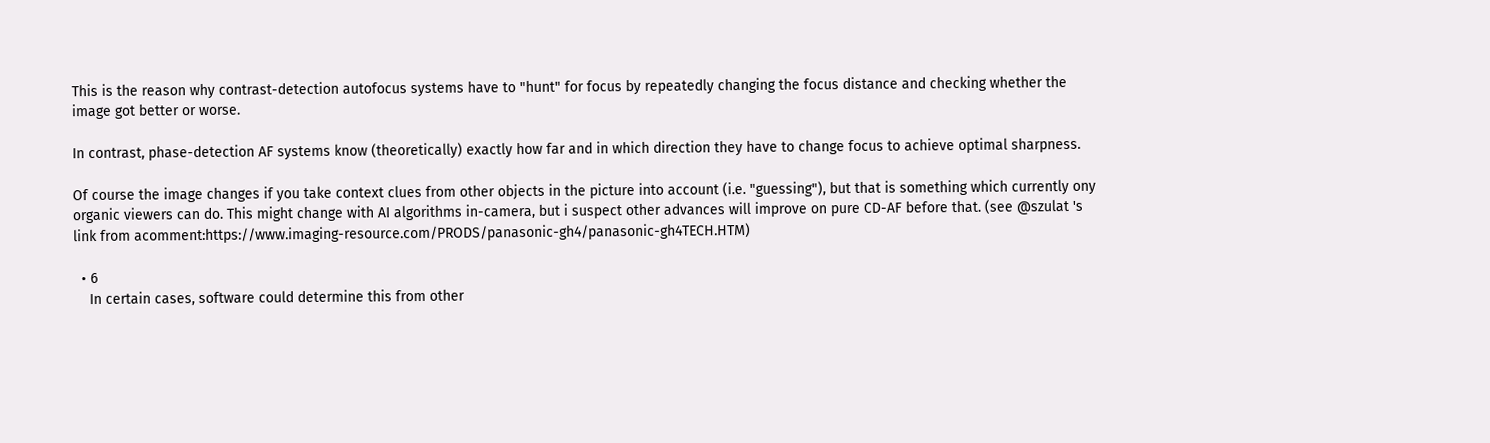This is the reason why contrast-detection autofocus systems have to "hunt" for focus by repeatedly changing the focus distance and checking whether the image got better or worse.

In contrast, phase-detection AF systems know (theoretically) exactly how far and in which direction they have to change focus to achieve optimal sharpness.

Of course the image changes if you take context clues from other objects in the picture into account (i.e. "guessing"), but that is something which currently ony organic viewers can do. This might change with AI algorithms in-camera, but i suspect other advances will improve on pure CD-AF before that. (see @szulat 's link from acomment:https://www.imaging-resource.com/PRODS/panasonic-gh4/panasonic-gh4TECH.HTM)

  • 6
    In certain cases, software could determine this from other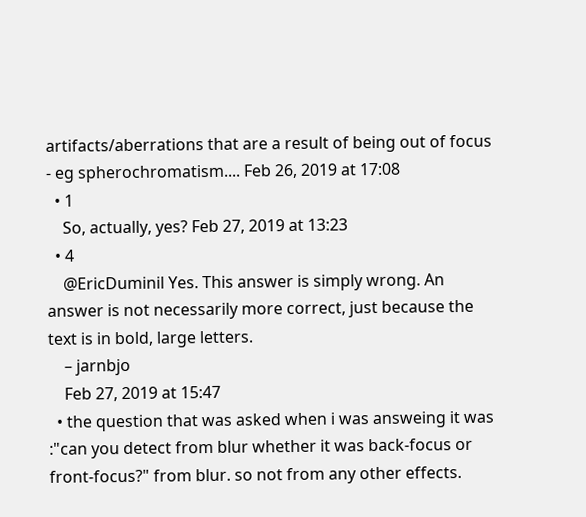artifacts/aberrations that are a result of being out of focus - eg spherochromatism.... Feb 26, 2019 at 17:08
  • 1
    So, actually, yes? Feb 27, 2019 at 13:23
  • 4
    @EricDuminil Yes. This answer is simply wrong. An answer is not necessarily more correct, just because the text is in bold, large letters.
    – jarnbjo
    Feb 27, 2019 at 15:47
  • the question that was asked when i was answeing it was :"can you detect from blur whether it was back-focus or front-focus?" from blur. so not from any other effects.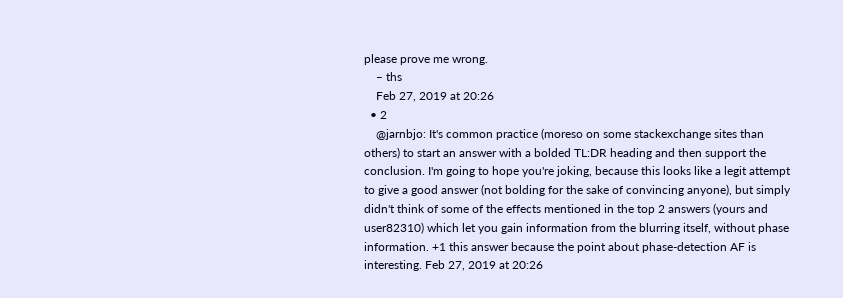please prove me wrong.
    – ths
    Feb 27, 2019 at 20:26
  • 2
    @jarnbjo: It's common practice (moreso on some stackexchange sites than others) to start an answer with a bolded TL:DR heading and then support the conclusion. I'm going to hope you're joking, because this looks like a legit attempt to give a good answer (not bolding for the sake of convincing anyone), but simply didn't think of some of the effects mentioned in the top 2 answers (yours and user82310) which let you gain information from the blurring itself, without phase information. +1 this answer because the point about phase-detection AF is interesting. Feb 27, 2019 at 20:26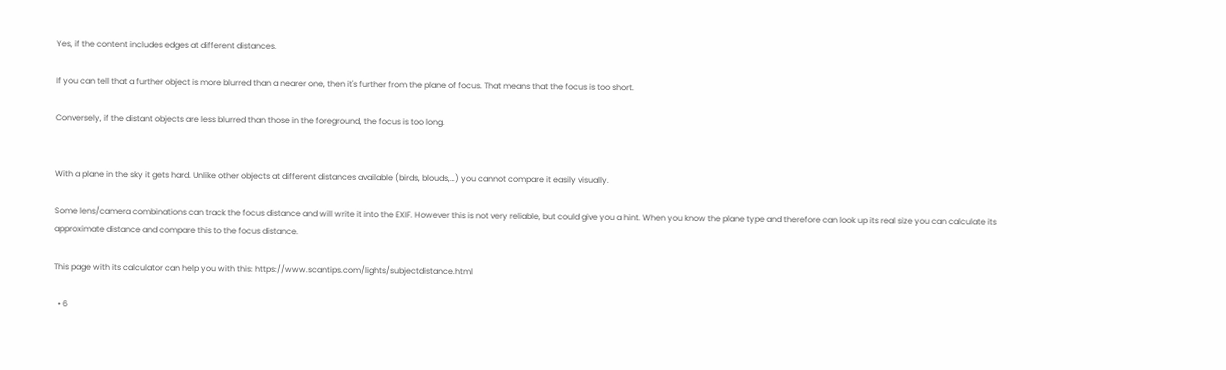Yes, if the content includes edges at different distances.

If you can tell that a further object is more blurred than a nearer one, then it's further from the plane of focus. That means that the focus is too short.

Conversely, if the distant objects are less blurred than those in the foreground, the focus is too long.


With a plane in the sky it gets hard. Unlike other objects at different distances available (birds, blouds,…) you cannot compare it easily visually.

Some lens/camera combinations can track the focus distance and will write it into the EXIF. However this is not very reliable, but could give you a hint. When you know the plane type and therefore can look up its real size you can calculate its approximate distance and compare this to the focus distance.

This page with its calculator can help you with this: https://www.scantips.com/lights/subjectdistance.html

  • 6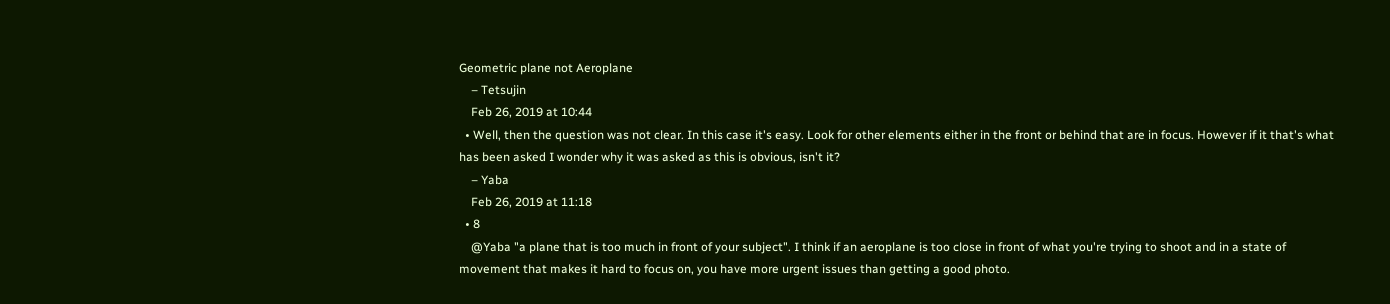Geometric plane not Aeroplane
    – Tetsujin
    Feb 26, 2019 at 10:44
  • Well, then the question was not clear. In this case it's easy. Look for other elements either in the front or behind that are in focus. However if it that's what has been asked I wonder why it was asked as this is obvious, isn't it?
    – Yaba
    Feb 26, 2019 at 11:18
  • 8
    @Yaba "a plane that is too much in front of your subject". I think if an aeroplane is too close in front of what you're trying to shoot and in a state of movement that makes it hard to focus on, you have more urgent issues than getting a good photo.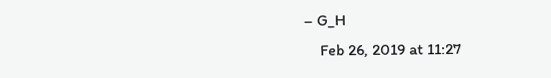– G_H
    Feb 26, 2019 at 11:27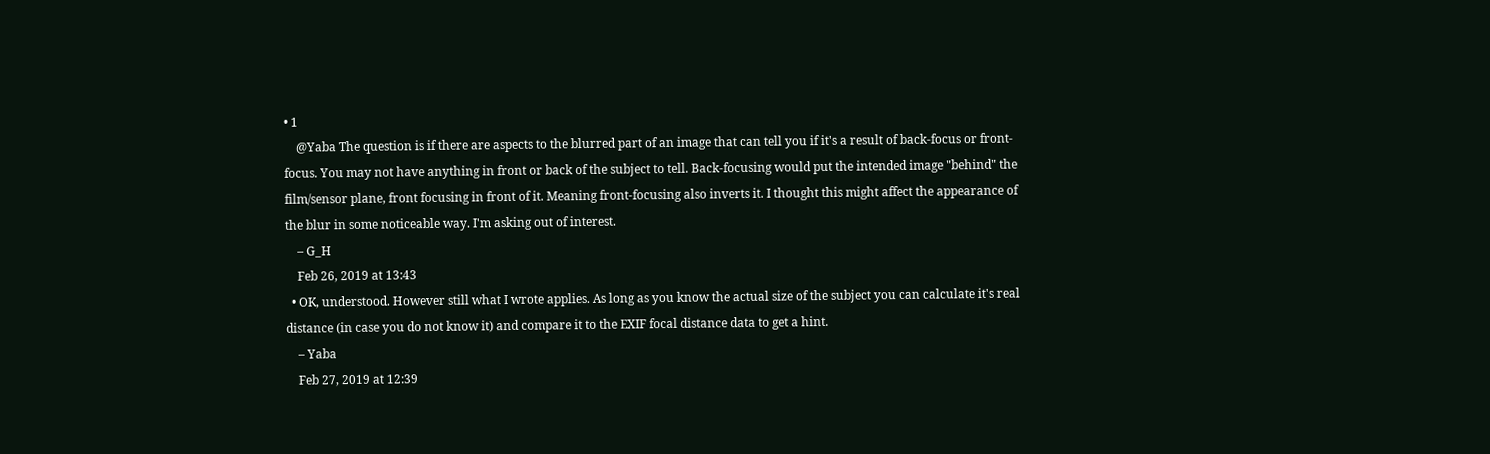• 1
    @Yaba The question is if there are aspects to the blurred part of an image that can tell you if it's a result of back-focus or front-focus. You may not have anything in front or back of the subject to tell. Back-focusing would put the intended image "behind" the film/sensor plane, front focusing in front of it. Meaning front-focusing also inverts it. I thought this might affect the appearance of the blur in some noticeable way. I'm asking out of interest.
    – G_H
    Feb 26, 2019 at 13:43
  • OK, understood. However still what I wrote applies. As long as you know the actual size of the subject you can calculate it's real distance (in case you do not know it) and compare it to the EXIF focal distance data to get a hint.
    – Yaba
    Feb 27, 2019 at 12:39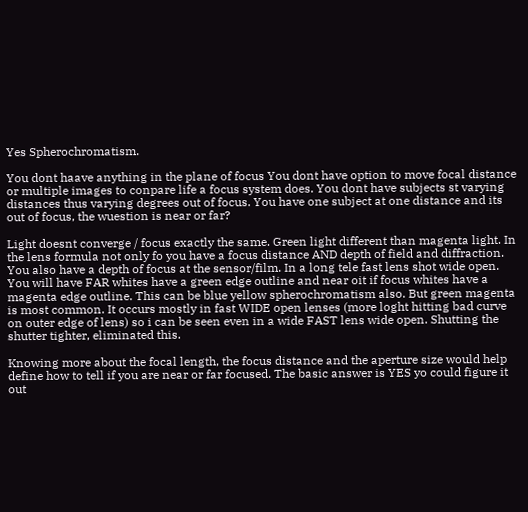Yes Spherochromatism.

You dont haave anything in the plane of focus You dont have option to move focal distance or multiple images to conpare life a focus system does. You dont have subjects st varying distances thus varying degrees out of focus. You have one subject at one distance and its out of focus, the wuestion is near or far?

Light doesnt converge / focus exactly the same. Green light different than magenta light. In the lens formula not only fo you have a focus distance AND depth of field and diffraction. You also have a depth of focus at the sensor/film. In a long tele fast lens shot wide open. You will have FAR whites have a green edge outline and near oit if focus whites have a magenta edge outline. This can be blue yellow spherochromatism also. But green magenta is most common. It occurs mostly in fast WIDE open lenses (more loght hitting bad curve on outer edge of lens) so i can be seen even in a wide FAST lens wide open. Shutting the shutter tighter, eliminated this.

Knowing more about the focal length, the focus distance and the aperture size would help define how to tell if you are near or far focused. The basic answer is YES yo could figure it out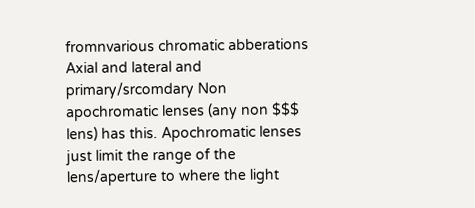fromnvarious chromatic abberations Axial and lateral and primary/srcomdary Non apochromatic lenses (any non $$$ lens) has this. Apochromatic lenses just limit the range of the lens/aperture to where the light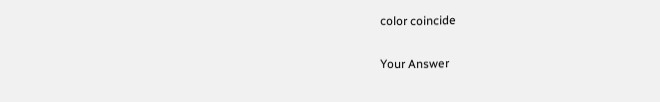color coincide

Your Answer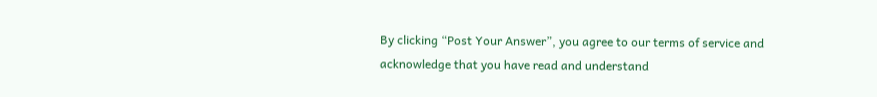By clicking “Post Your Answer”, you agree to our terms of service and acknowledge that you have read and understand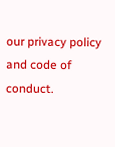our privacy policy and code of conduct.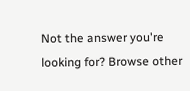Not the answer you're looking for? Browse other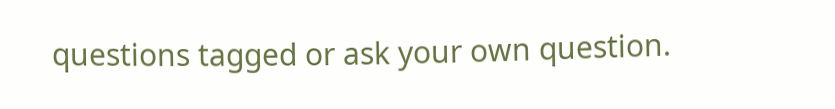questions tagged or ask your own question.